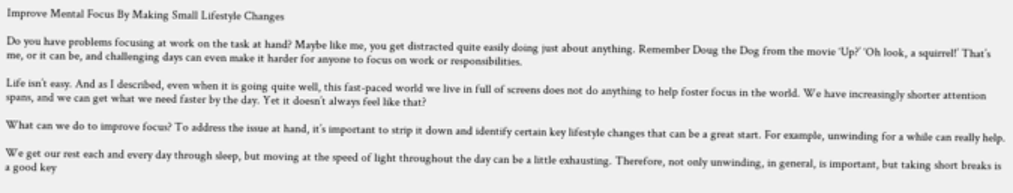Improve Mental Focus By Making Small Lifestyle Changes

Do you have problems focusing at work on the task at hand? Maybe like me, you get distracted quite easily doing just about anything. Remember Doug the Dog from the movie ‘Up?’ ‘Oh look, a squirrel!’ That’s me, or it can be, and challenging days can even make it harder for anyone to focus on work or responsibilities.

Life isn’t easy. And as I described, even when it is going quite well, this fast-paced world we live in full of screens does not do anything to help foster focus in the world. We have increasingly shorter attention spans, and we can get what we need faster by the day. Yet it doesn’t always feel like that?

What can we do to improve focus? To address the issue at hand, it’s important to strip it down and identify certain key lifestyle changes that can be a great start. For example, unwinding for a while can really help.

We get our rest each and every day through sleep, but moving at the speed of light throughout the day can be a little exhausting. Therefore, not only unwinding, in general, is important, but taking short breaks is a good key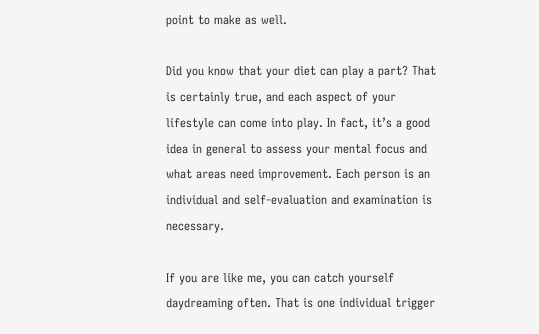point to make as well.

Did you know that your diet can play a part? That is certainly true, and each aspect of your lifestyle can come into play. In fact, it’s a good idea in general to assess your mental focus and what areas need improvement. Each person is an individual and self-evaluation and examination is necessary.

If you are like me, you can catch yourself daydreaming often. That is one individual trigger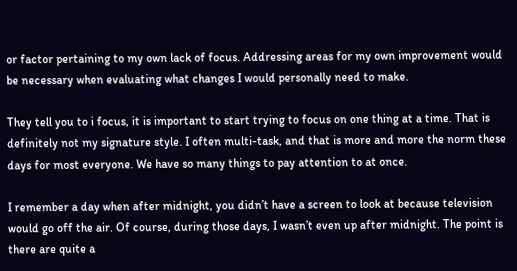or factor pertaining to my own lack of focus. Addressing areas for my own improvement would be necessary when evaluating what changes I would personally need to make.

They tell you to i focus, it is important to start trying to focus on one thing at a time. That is definitely not my signature style. I often multi-task, and that is more and more the norm these days for most everyone. We have so many things to pay attention to at once.

I remember a day when after midnight, you didn’t have a screen to look at because television would go off the air. Of course, during those days, I wasn’t even up after midnight. The point is there are quite a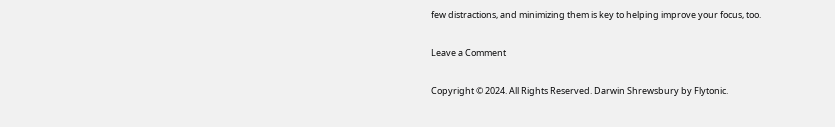few distractions, and minimizing them is key to helping improve your focus, too.

Leave a Comment

Copyright © 2024. All Rights Reserved. Darwin Shrewsbury by Flytonic.